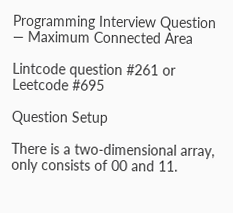Programming Interview Question — Maximum Connected Area

Lintcode question #261 or Leetcode #695

Question Setup

There is a two-dimensional array, only consists of 00 and 11.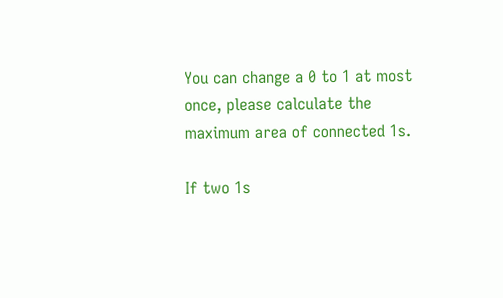You can change a 0 to 1 at most once, please calculate the maximum area of connected 1s.

If two 1s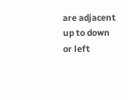are adjacent up to down or left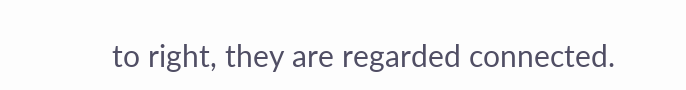to right, they are regarded connected.